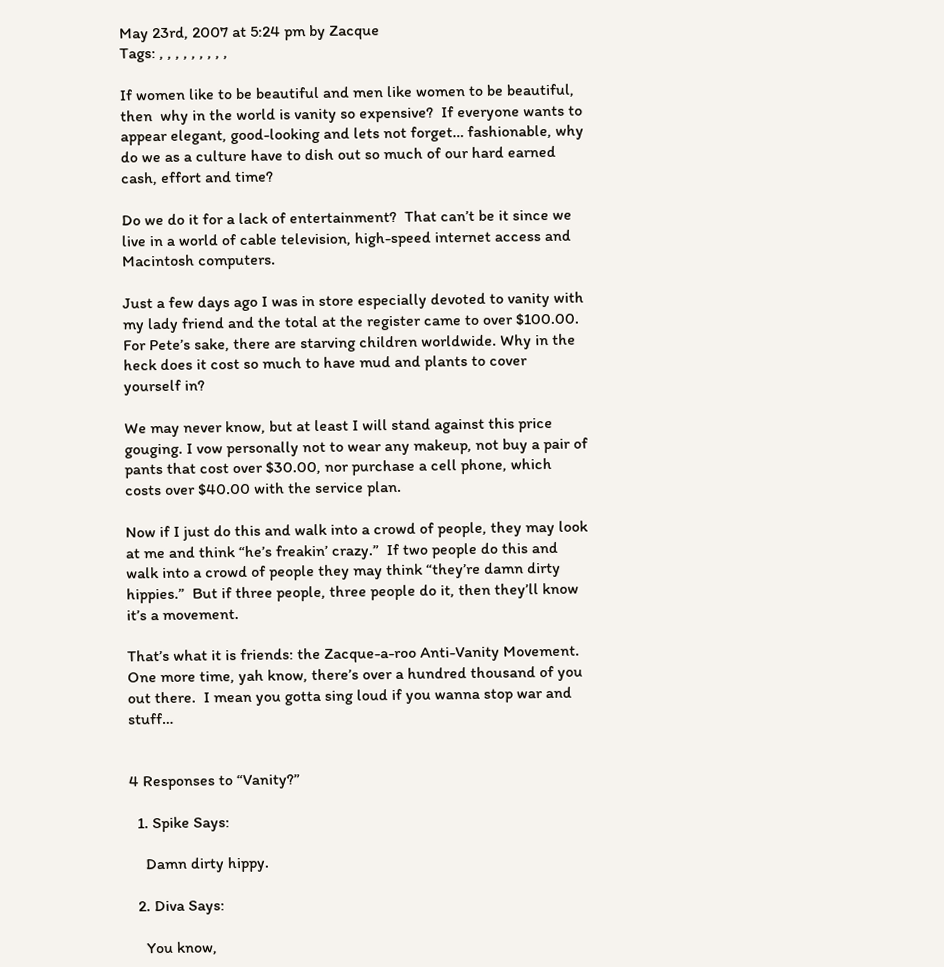May 23rd, 2007 at 5:24 pm by Zacque
Tags: , , , , , , , , ,

If women like to be beautiful and men like women to be beautiful, then  why in the world is vanity so expensive?  If everyone wants to appear elegant, good-looking and lets not forget… fashionable, why do we as a culture have to dish out so much of our hard earned cash, effort and time?

Do we do it for a lack of entertainment?  That can’t be it since we live in a world of cable television, high-speed internet access and Macintosh computers.

Just a few days ago I was in store especially devoted to vanity with my lady friend and the total at the register came to over $100.00.  For Pete’s sake, there are starving children worldwide. Why in the heck does it cost so much to have mud and plants to cover yourself in?

We may never know, but at least I will stand against this price gouging. I vow personally not to wear any makeup, not buy a pair of pants that cost over $30.00, nor purchase a cell phone, which costs over $40.00 with the service plan.

Now if I just do this and walk into a crowd of people, they may look at me and think “he’s freakin’ crazy.”  If two people do this and walk into a crowd of people they may think “they’re damn dirty hippies.”  But if three people, three people do it, then they’ll know it’s a movement.

That’s what it is friends: the Zacque-a-roo Anti-Vanity Movement.  One more time, yah know, there’s over a hundred thousand of you out there.  I mean you gotta sing loud if you wanna stop war and stuff…


4 Responses to “Vanity?”

  1. Spike Says:

    Damn dirty hippy.

  2. Diva Says:

    You know,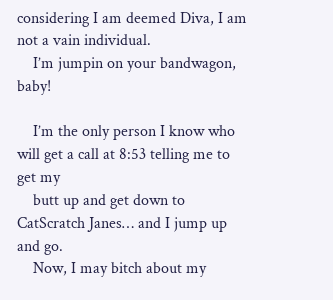considering I am deemed Diva, I am not a vain individual.
    I’m jumpin on your bandwagon, baby!

    I’m the only person I know who will get a call at 8:53 telling me to get my
    butt up and get down to CatScratch Janes… and I jump up and go.
    Now, I may bitch about my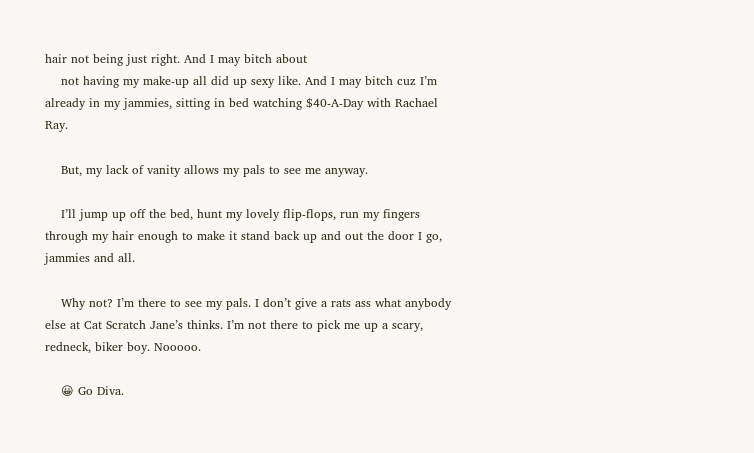hair not being just right. And I may bitch about
    not having my make-up all did up sexy like. And I may bitch cuz I’m already in my jammies, sitting in bed watching $40-A-Day with Rachael Ray.

    But, my lack of vanity allows my pals to see me anyway.

    I’ll jump up off the bed, hunt my lovely flip-flops, run my fingers through my hair enough to make it stand back up and out the door I go, jammies and all.

    Why not? I’m there to see my pals. I don’t give a rats ass what anybody else at Cat Scratch Jane’s thinks. I’m not there to pick me up a scary, redneck, biker boy. Nooooo.

    😀 Go Diva.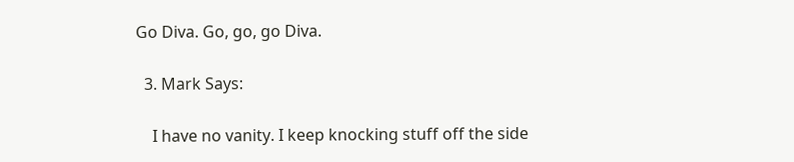Go Diva. Go, go, go Diva.

  3. Mark Says:

    I have no vanity. I keep knocking stuff off the side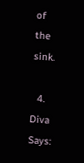of the sink.

  4. Diva Says: